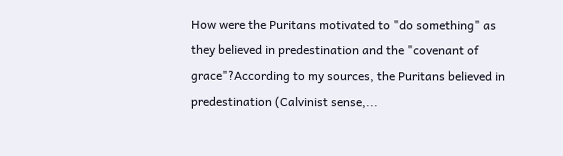How were the Puritans motivated to "do something" as they believed in predestination and the "covenant of grace"?According to my sources, the Puritans believed in predestination (Calvinist sense,...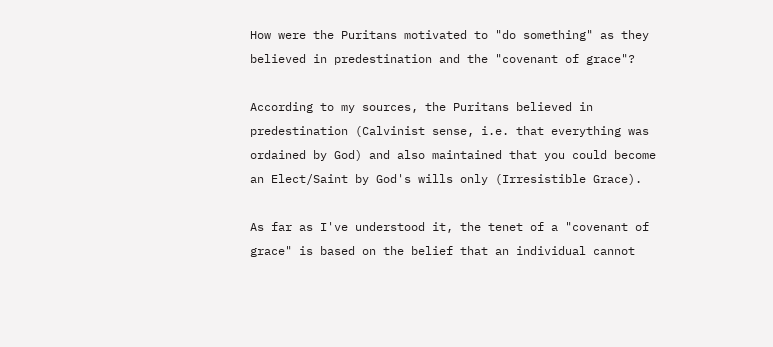How were the Puritans motivated to "do something" as they believed in predestination and the "covenant of grace"?

According to my sources, the Puritans believed in predestination (Calvinist sense, i.e. that everything was ordained by God) and also maintained that you could become an Elect/Saint by God's wills only (Irresistible Grace).

As far as I've understood it, the tenet of a "covenant of grace" is based on the belief that an individual cannot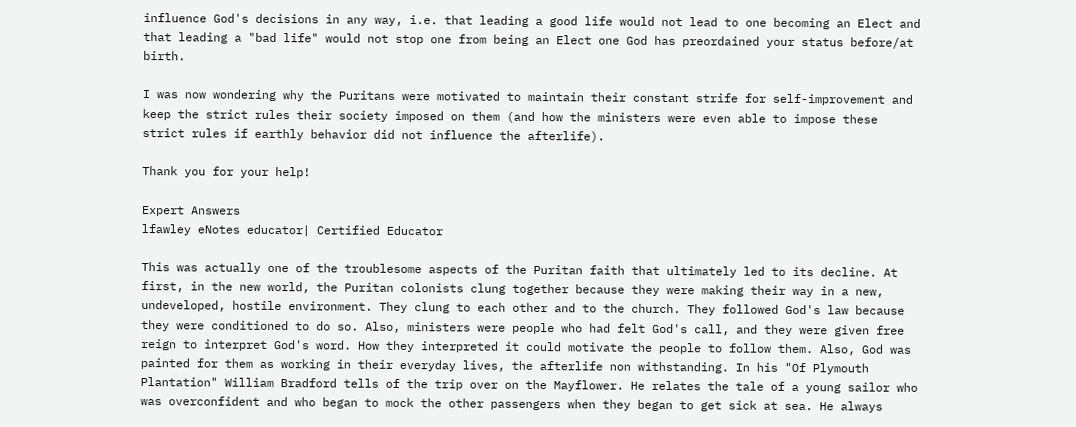influence God's decisions in any way, i.e. that leading a good life would not lead to one becoming an Elect and that leading a "bad life" would not stop one from being an Elect one God has preordained your status before/at birth.

I was now wondering why the Puritans were motivated to maintain their constant strife for self-improvement and keep the strict rules their society imposed on them (and how the ministers were even able to impose these strict rules if earthly behavior did not influence the afterlife).

Thank you for your help!

Expert Answers
lfawley eNotes educator| Certified Educator

This was actually one of the troublesome aspects of the Puritan faith that ultimately led to its decline. At first, in the new world, the Puritan colonists clung together because they were making their way in a new, undeveloped, hostile environment. They clung to each other and to the church. They followed God's law because they were conditioned to do so. Also, ministers were people who had felt God's call, and they were given free reign to interpret God's word. How they interpreted it could motivate the people to follow them. Also, God was painted for them as working in their everyday lives, the afterlife non withstanding. In his "Of Plymouth Plantation" William Bradford tells of the trip over on the Mayflower. He relates the tale of a young sailor who was overconfident and who began to mock the other passengers when they began to get sick at sea. He always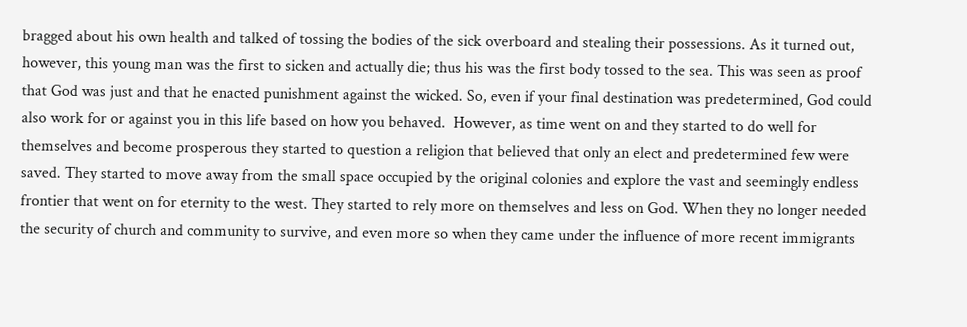bragged about his own health and talked of tossing the bodies of the sick overboard and stealing their possessions. As it turned out, however, this young man was the first to sicken and actually die; thus his was the first body tossed to the sea. This was seen as proof that God was just and that he enacted punishment against the wicked. So, even if your final destination was predetermined, God could also work for or against you in this life based on how you behaved.  However, as time went on and they started to do well for themselves and become prosperous they started to question a religion that believed that only an elect and predetermined few were saved. They started to move away from the small space occupied by the original colonies and explore the vast and seemingly endless frontier that went on for eternity to the west. They started to rely more on themselves and less on God. When they no longer needed the security of church and community to survive, and even more so when they came under the influence of more recent immigrants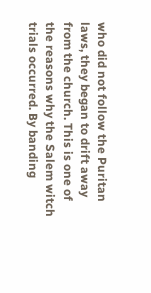who did not follow the Puritan laws, they began to drift away from the church. This is one of the reasons why the Salem witch trials occurred. By banding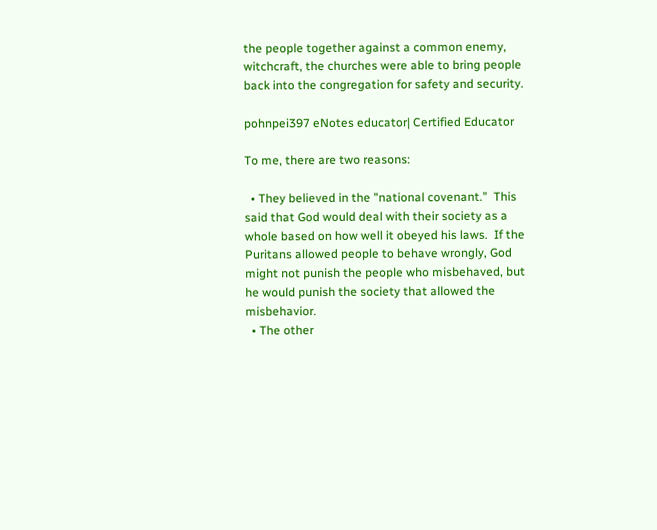the people together against a common enemy, witchcraft, the churches were able to bring people back into the congregation for safety and security.

pohnpei397 eNotes educator| Certified Educator

To me, there are two reasons:

  • They believed in the "national covenant."  This said that God would deal with their society as a whole based on how well it obeyed his laws.  If the Puritans allowed people to behave wrongly, God might not punish the people who misbehaved, but he would punish the society that allowed the misbehavior.
  • The other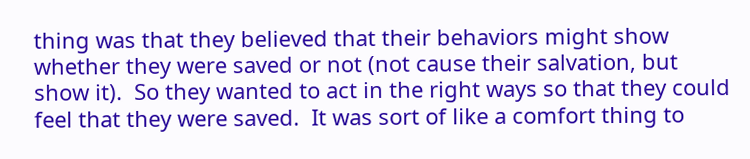thing was that they believed that their behaviors might show whether they were saved or not (not cause their salvation, but show it).  So they wanted to act in the right ways so that they could feel that they were saved.  It was sort of like a comfort thing to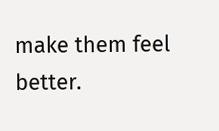make them feel better.